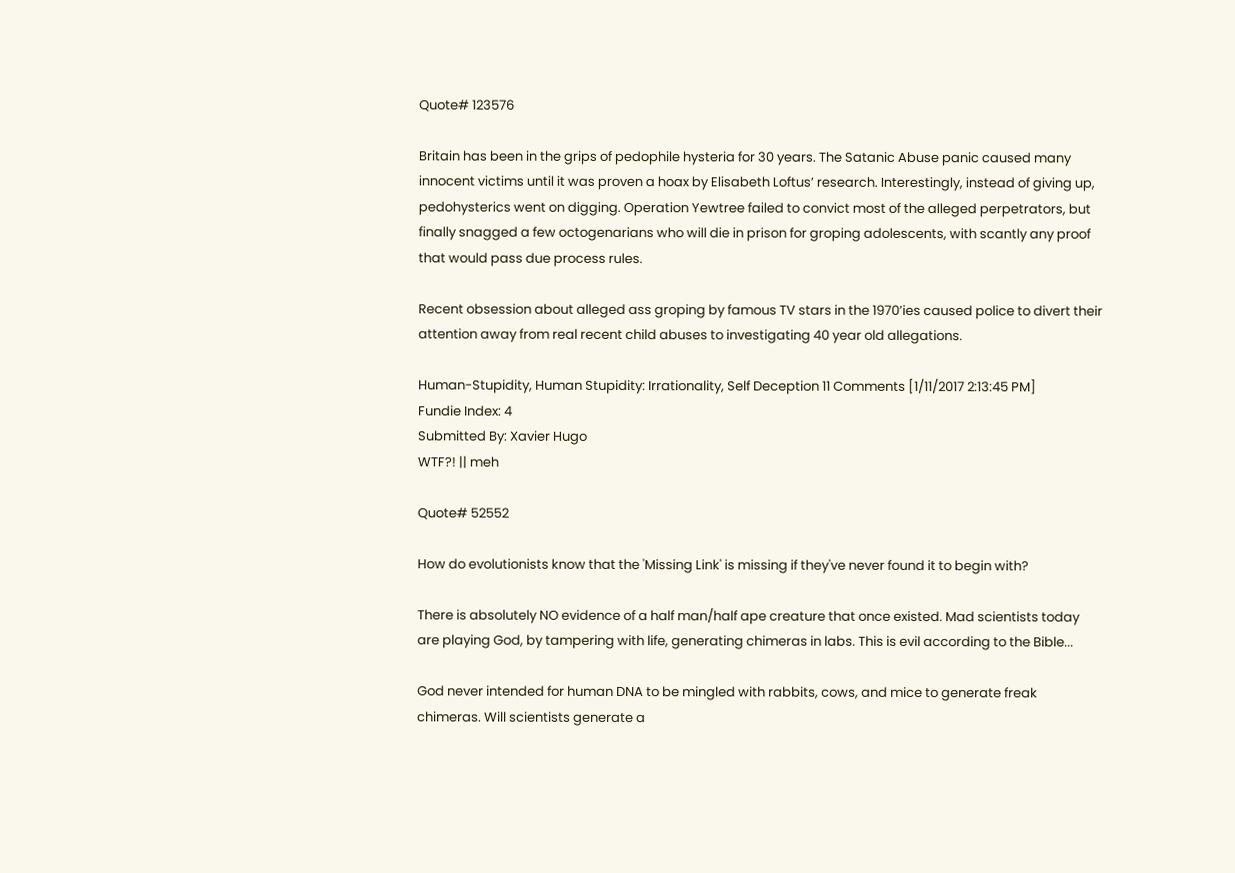Quote# 123576

Britain has been in the grips of pedophile hysteria for 30 years. The Satanic Abuse panic caused many innocent victims until it was proven a hoax by Elisabeth Loftus’ research. Interestingly, instead of giving up, pedohysterics went on digging. Operation Yewtree failed to convict most of the alleged perpetrators, but finally snagged a few octogenarians who will die in prison for groping adolescents, with scantly any proof that would pass due process rules.

Recent obsession about alleged ass groping by famous TV stars in the 1970’ies caused police to divert their attention away from real recent child abuses to investigating 40 year old allegations.

Human-Stupidity, Human Stupidity: Irrationality, Self Deception 11 Comments [1/11/2017 2:13:45 PM]
Fundie Index: 4
Submitted By: Xavier Hugo
WTF?! || meh

Quote# 52552

How do evolutionists know that the 'Missing Link' is missing if they've never found it to begin with?

There is absolutely NO evidence of a half man/half ape creature that once existed. Mad scientists today are playing God, by tampering with life, generating chimeras in labs. This is evil according to the Bible...

God never intended for human DNA to be mingled with rabbits, cows, and mice to generate freak chimeras. Will scientists generate a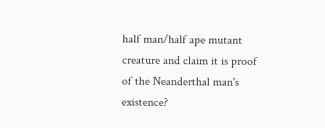half man/half ape mutant creature and claim it is proof of the Neanderthal man's existence?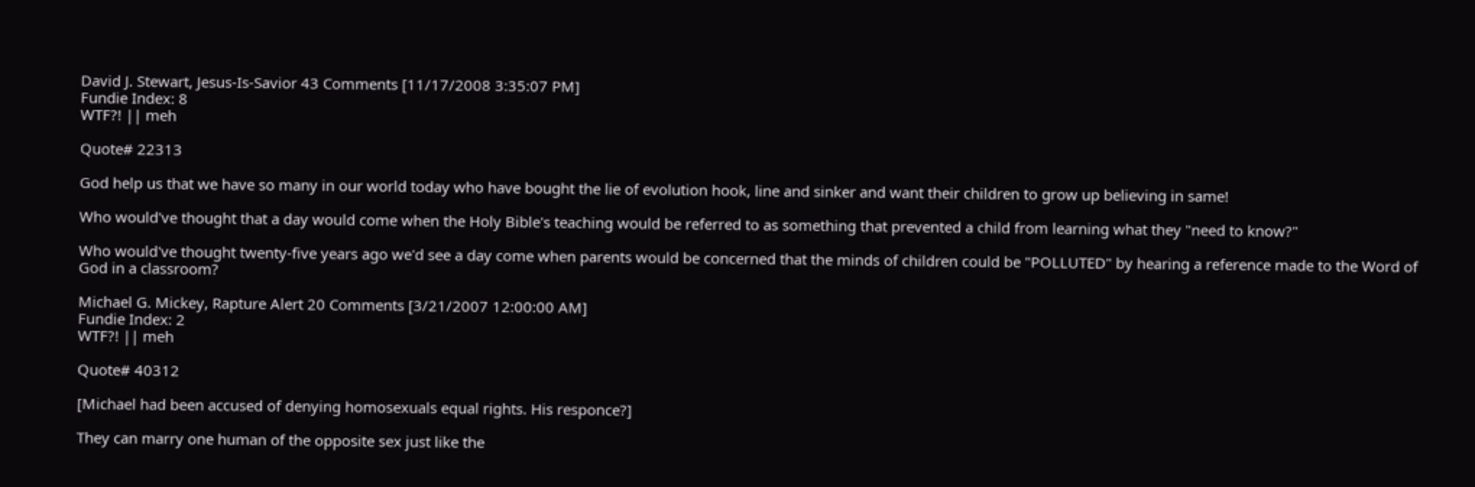David J. Stewart, Jesus-Is-Savior 43 Comments [11/17/2008 3:35:07 PM]
Fundie Index: 8
WTF?! || meh

Quote# 22313

God help us that we have so many in our world today who have bought the lie of evolution hook, line and sinker and want their children to grow up believing in same!

Who would've thought that a day would come when the Holy Bible's teaching would be referred to as something that prevented a child from learning what they "need to know?"

Who would've thought twenty-five years ago we'd see a day come when parents would be concerned that the minds of children could be "POLLUTED" by hearing a reference made to the Word of God in a classroom?

Michael G. Mickey, Rapture Alert 20 Comments [3/21/2007 12:00:00 AM]
Fundie Index: 2
WTF?! || meh

Quote# 40312

[Michael had been accused of denying homosexuals equal rights. His responce?]

They can marry one human of the opposite sex just like the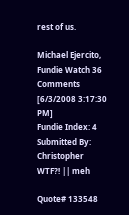rest of us.

Michael Ejercito, Fundie Watch 36 Comments [6/3/2008 3:17:30 PM]
Fundie Index: 4
Submitted By: Christopher
WTF?! || meh

Quote# 133548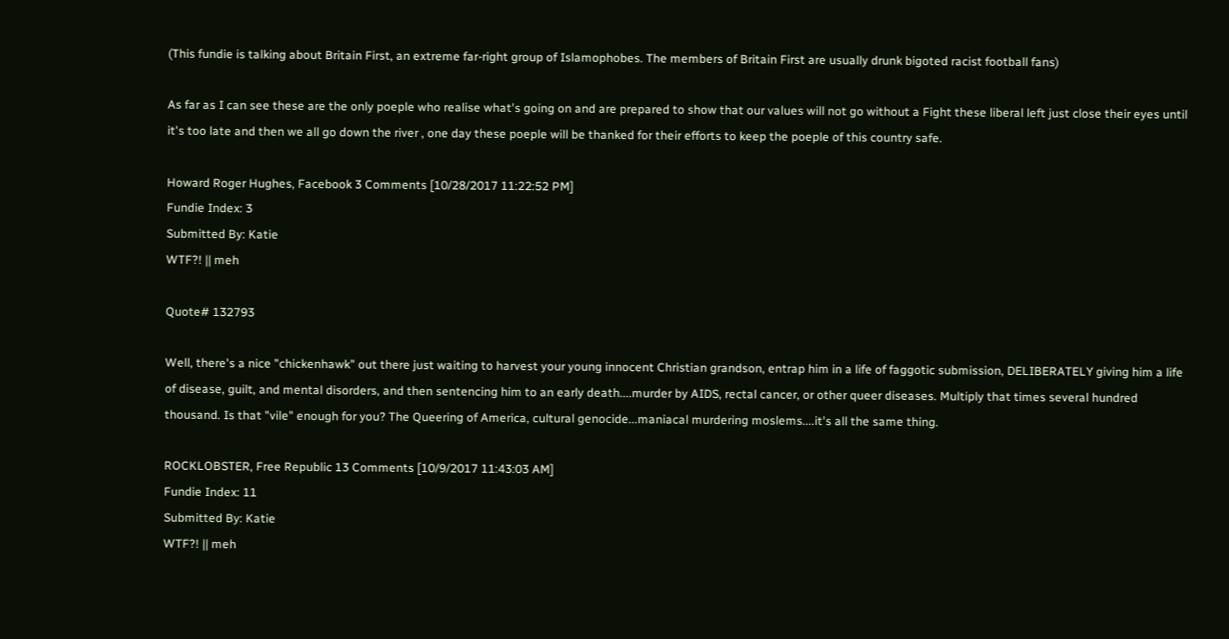(This fundie is talking about Britain First, an extreme far-right group of Islamophobes. The members of Britain First are usually drunk bigoted racist football fans)

As far as I can see these are the only poeple who realise what's going on and are prepared to show that our values will not go without a Fight these liberal left just close their eyes until it's too late and then we all go down the river , one day these poeple will be thanked for their efforts to keep the poeple of this country safe.

Howard Roger Hughes, Facebook 3 Comments [10/28/2017 11:22:52 PM]
Fundie Index: 3
Submitted By: Katie
WTF?! || meh

Quote# 132793

Well, there's a nice "chickenhawk" out there just waiting to harvest your young innocent Christian grandson, entrap him in a life of faggotic submission, DELIBERATELY giving him a life of disease, guilt, and mental disorders, and then sentencing him to an early death....murder by AIDS, rectal cancer, or other queer diseases. Multiply that times several hundred thousand. Is that "vile" enough for you? The Queering of America, cultural genocide...maniacal murdering moslems....it's all the same thing.

ROCKLOBSTER, Free Republic 13 Comments [10/9/2017 11:43:03 AM]
Fundie Index: 11
Submitted By: Katie
WTF?! || meh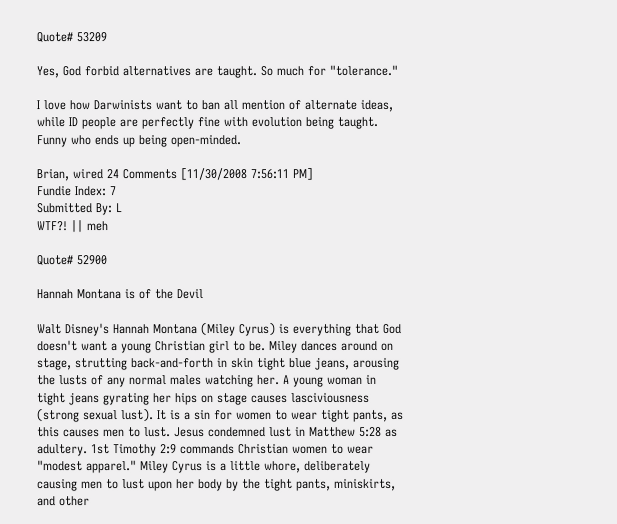Quote# 53209

Yes, God forbid alternatives are taught. So much for "tolerance."

I love how Darwinists want to ban all mention of alternate ideas, while ID people are perfectly fine with evolution being taught. Funny who ends up being open-minded.

Brian, wired 24 Comments [11/30/2008 7:56:11 PM]
Fundie Index: 7
Submitted By: L
WTF?! || meh

Quote# 52900

Hannah Montana is of the Devil

Walt Disney's Hannah Montana (Miley Cyrus) is everything that God doesn't want a young Christian girl to be. Miley dances around on stage, strutting back-and-forth in skin tight blue jeans, arousing the lusts of any normal males watching her. A young woman in tight jeans gyrating her hips on stage causes lasciviousness (strong sexual lust). It is a sin for women to wear tight pants, as this causes men to lust. Jesus condemned lust in Matthew 5:28 as adultery. 1st Timothy 2:9 commands Christian women to wear "modest apparel." Miley Cyrus is a little whore, deliberately causing men to lust upon her body by the tight pants, miniskirts, and other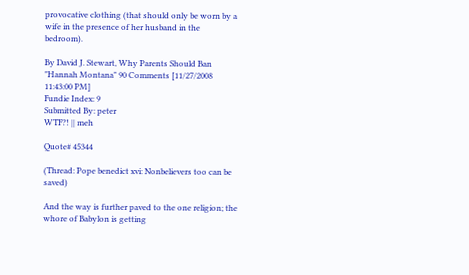provocative clothing (that should only be worn by a wife in the presence of her husband in the bedroom).

By David J. Stewart, Why Parents Should Ban "Hannah Montana" 90 Comments [11/27/2008 11:43:00 PM]
Fundie Index: 9
Submitted By: peter
WTF?! || meh

Quote# 45344

(Thread: Pope benedict xvi: Nonbelievers too can be saved)

And the way is further paved to the one religion; the whore of Babylon is getting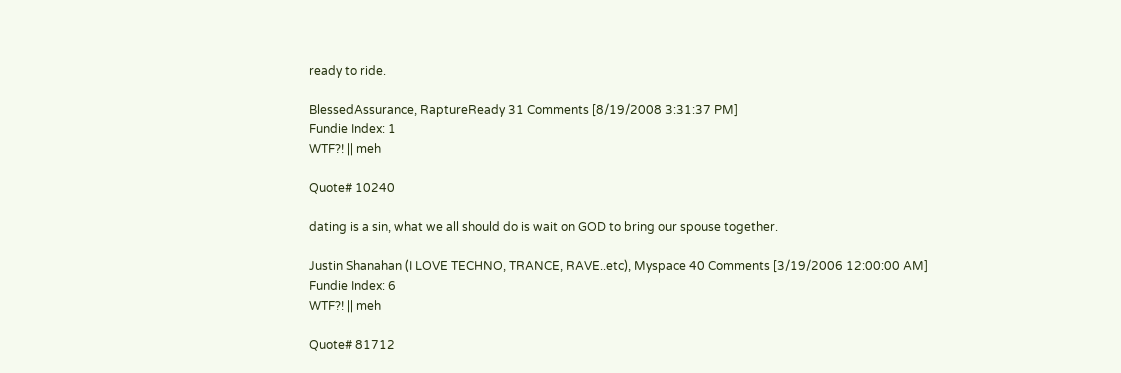ready to ride.

BlessedAssurance, RaptureReady 31 Comments [8/19/2008 3:31:37 PM]
Fundie Index: 1
WTF?! || meh

Quote# 10240

dating is a sin, what we all should do is wait on GOD to bring our spouse together.

Justin Shanahan (I LOVE TECHNO, TRANCE, RAVE..etc), Myspace 40 Comments [3/19/2006 12:00:00 AM]
Fundie Index: 6
WTF?! || meh

Quote# 81712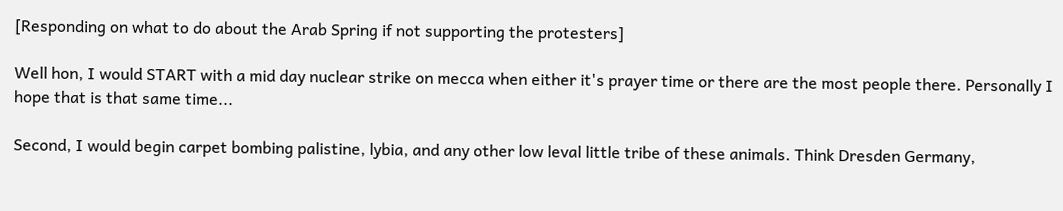[Responding on what to do about the Arab Spring if not supporting the protesters]

Well hon, I would START with a mid day nuclear strike on mecca when either it's prayer time or there are the most people there. Personally I hope that is that same time...

Second, I would begin carpet bombing palistine, lybia, and any other low leval little tribe of these animals. Think Dresden Germany,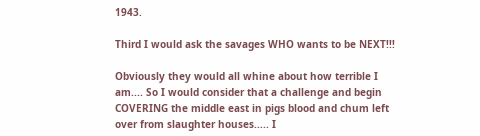1943.

Third I would ask the savages WHO wants to be NEXT!!!

Obviously they would all whine about how terrible I am.... So I would consider that a challenge and begin COVERING the middle east in pigs blood and chum left over from slaughter houses..... I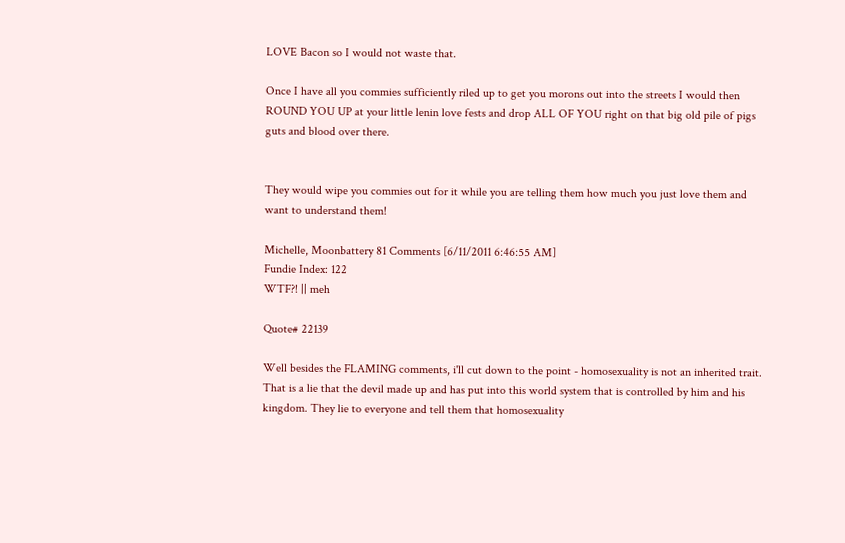LOVE Bacon so I would not waste that.

Once I have all you commies sufficiently riled up to get you morons out into the streets I would then ROUND YOU UP at your little lenin love fests and drop ALL OF YOU right on that big old pile of pigs guts and blood over there.


They would wipe you commies out for it while you are telling them how much you just love them and want to understand them!

Michelle, Moonbattery 81 Comments [6/11/2011 6:46:55 AM]
Fundie Index: 122
WTF?! || meh

Quote# 22139

Well besides the FLAMING comments, i'll cut down to the point - homosexuality is not an inherited trait. That is a lie that the devil made up and has put into this world system that is controlled by him and his kingdom. They lie to everyone and tell them that homosexuality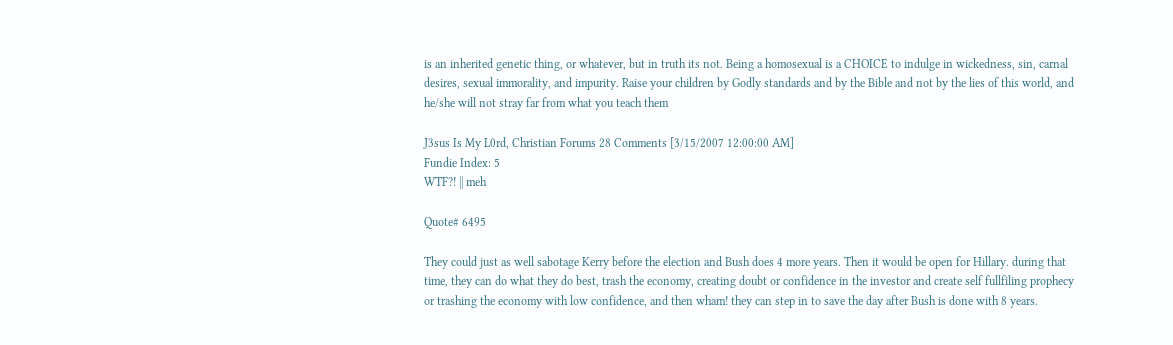is an inherited genetic thing, or whatever, but in truth its not. Being a homosexual is a CHOICE to indulge in wickedness, sin, carnal desires, sexual immorality, and impurity. Raise your children by Godly standards and by the Bible and not by the lies of this world, and he/she will not stray far from what you teach them

J3sus Is My L0rd, Christian Forums 28 Comments [3/15/2007 12:00:00 AM]
Fundie Index: 5
WTF?! || meh

Quote# 6495

They could just as well sabotage Kerry before the election and Bush does 4 more years. Then it would be open for Hillary. during that time, they can do what they do best, trash the economy, creating doubt or confidence in the investor and create self fullfiling prophecy or trashing the economy with low confidence, and then wham! they can step in to save the day after Bush is done with 8 years.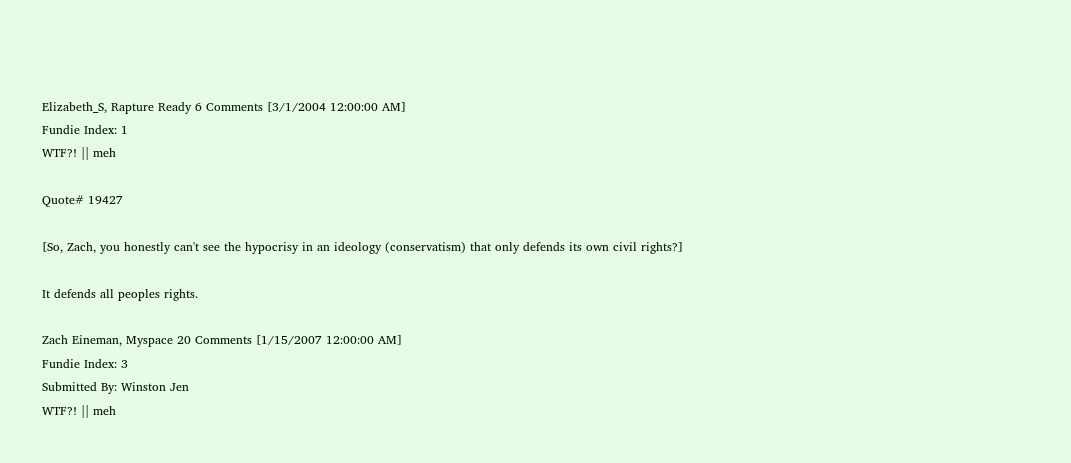Elizabeth_S, Rapture Ready 6 Comments [3/1/2004 12:00:00 AM]
Fundie Index: 1
WTF?! || meh

Quote# 19427

[So, Zach, you honestly can't see the hypocrisy in an ideology (conservatism) that only defends its own civil rights?]

It defends all peoples rights.

Zach Eineman, Myspace 20 Comments [1/15/2007 12:00:00 AM]
Fundie Index: 3
Submitted By: Winston Jen
WTF?! || meh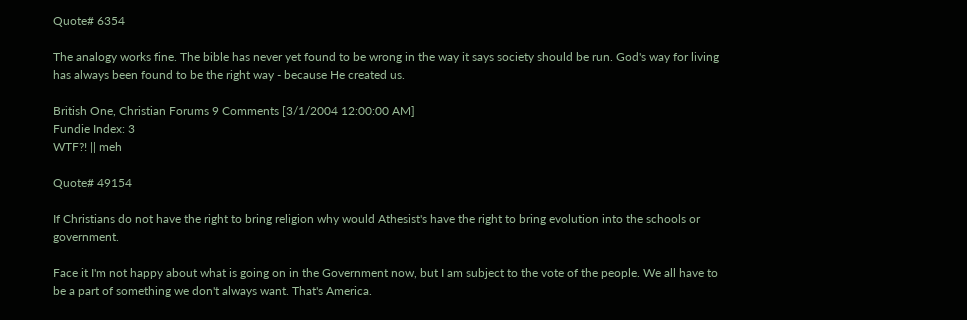Quote# 6354

The analogy works fine. The bible has never yet found to be wrong in the way it says society should be run. God's way for living has always been found to be the right way - because He created us.

British One, Christian Forums 9 Comments [3/1/2004 12:00:00 AM]
Fundie Index: 3
WTF?! || meh

Quote# 49154

If Christians do not have the right to bring religion why would Athesist's have the right to bring evolution into the schools or government.

Face it I'm not happy about what is going on in the Government now, but I am subject to the vote of the people. We all have to be a part of something we don't always want. That's America.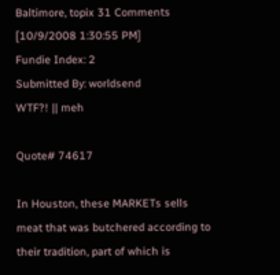Baltimore, topix 31 Comments [10/9/2008 1:30:55 PM]
Fundie Index: 2
Submitted By: worldsend
WTF?! || meh

Quote# 74617

In Houston, these MARKETs sells meat that was butchered according to their tradition, part of which is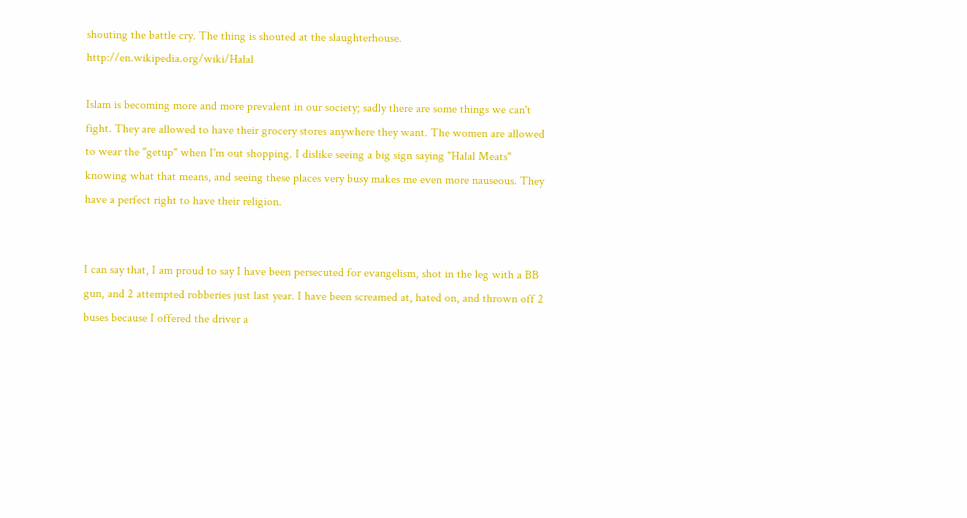shouting the battle cry. The thing is shouted at the slaughterhouse. http://en.wikipedia.org/wiki/Halal

Islam is becoming more and more prevalent in our society; sadly there are some things we can't fight. They are allowed to have their grocery stores anywhere they want. The women are allowed to wear the "getup" when I'm out shopping. I dislike seeing a big sign saying "Halal Meats" knowing what that means, and seeing these places very busy makes me even more nauseous. They have a perfect right to have their religion.


I can say that, I am proud to say I have been persecuted for evangelism, shot in the leg with a BB gun, and 2 attempted robberies just last year. I have been screamed at, hated on, and thrown off 2 buses because I offered the driver a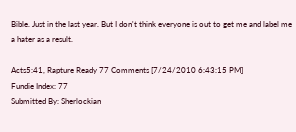Bible. Just in the last year. But I don't think everyone is out to get me and label me a hater as a result.

Acts5:41, Rapture Ready 77 Comments [7/24/2010 6:43:15 PM]
Fundie Index: 77
Submitted By: Sherlockian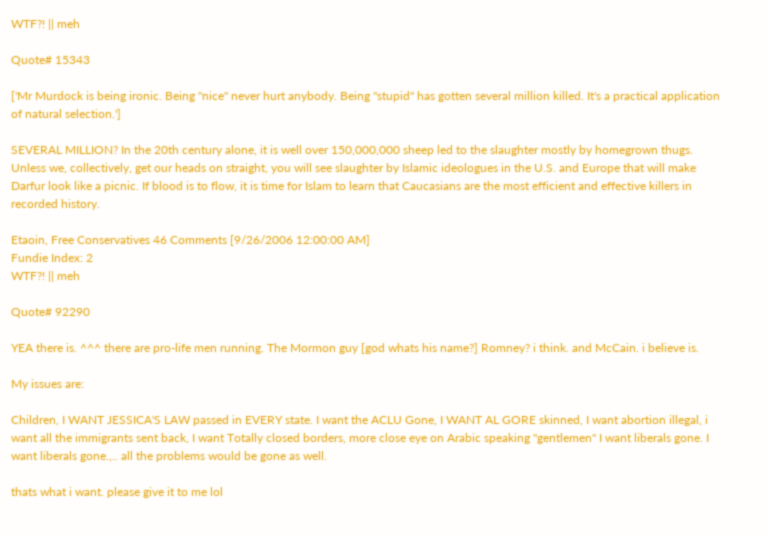WTF?! || meh

Quote# 15343

['Mr Murdock is being ironic. Being "nice" never hurt anybody. Being "stupid" has gotten several million killed. It's a practical application of natural selection.']

SEVERAL MILLION? In the 20th century alone, it is well over 150,000,000 sheep led to the slaughter mostly by homegrown thugs. Unless we, collectively, get our heads on straight, you will see slaughter by Islamic ideologues in the U.S. and Europe that will make Darfur look like a picnic. If blood is to flow, it is time for Islam to learn that Caucasians are the most efficient and effective killers in recorded history.

Etaoin, Free Conservatives 46 Comments [9/26/2006 12:00:00 AM]
Fundie Index: 2
WTF?! || meh

Quote# 92290

YEA there is. ^^^ there are pro-life men running. The Mormon guy [god whats his name?] Romney? i think. and McCain. i believe is.

My issues are:

Children, I WANT JESSICA'S LAW passed in EVERY state. I want the ACLU Gone, I WANT AL GORE skinned, I want abortion illegal, i want all the immigrants sent back, I want Totally closed borders, more close eye on Arabic speaking "gentlemen" I want liberals gone. I want liberals gone.,.. all the problems would be gone as well.

thats what i want. please give it to me lol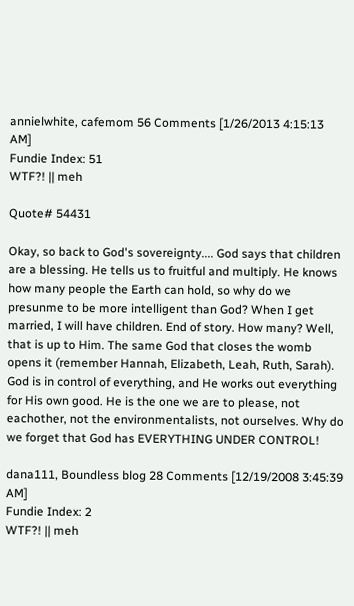annielwhite, cafemom 56 Comments [1/26/2013 4:15:13 AM]
Fundie Index: 51
WTF?! || meh

Quote# 54431

Okay, so back to God's sovereignty.... God says that children are a blessing. He tells us to fruitful and multiply. He knows how many people the Earth can hold, so why do we presunme to be more intelligent than God? When I get married, I will have children. End of story. How many? Well, that is up to Him. The same God that closes the womb opens it (remember Hannah, Elizabeth, Leah, Ruth, Sarah). God is in control of everything, and He works out everything for His own good. He is the one we are to please, not eachother, not the environmentalists, not ourselves. Why do we forget that God has EVERYTHING UNDER CONTROL!

dana111, Boundless blog 28 Comments [12/19/2008 3:45:39 AM]
Fundie Index: 2
WTF?! || meh